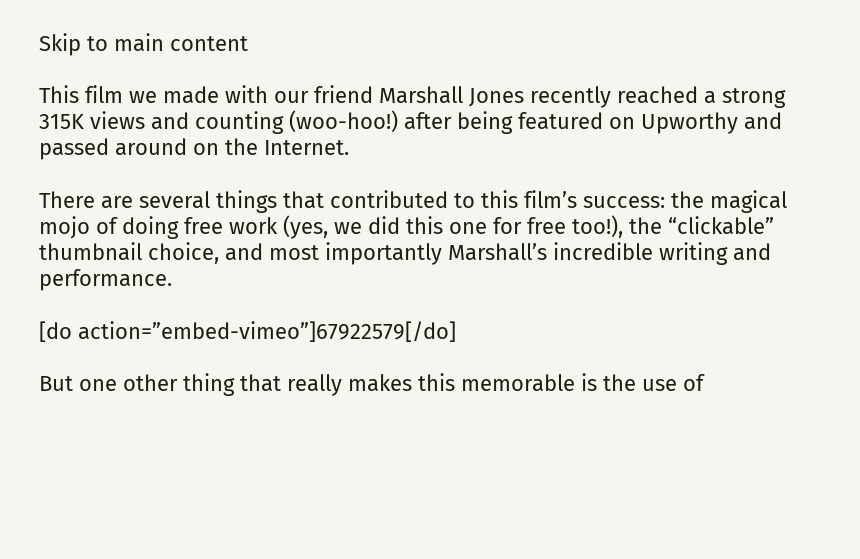Skip to main content

This film we made with our friend Marshall Jones recently reached a strong 315K views and counting (woo-hoo!) after being featured on Upworthy and passed around on the Internet.

There are several things that contributed to this film’s success: the magical mojo of doing free work (yes, we did this one for free too!), the “clickable” thumbnail choice, and most importantly Marshall’s incredible writing and performance.

[do action=”embed-vimeo”]67922579[/do]

But one other thing that really makes this memorable is the use of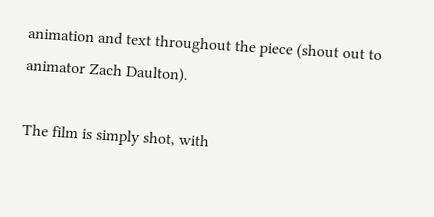animation and text throughout the piece (shout out to animator Zach Daulton).

The film is simply shot, with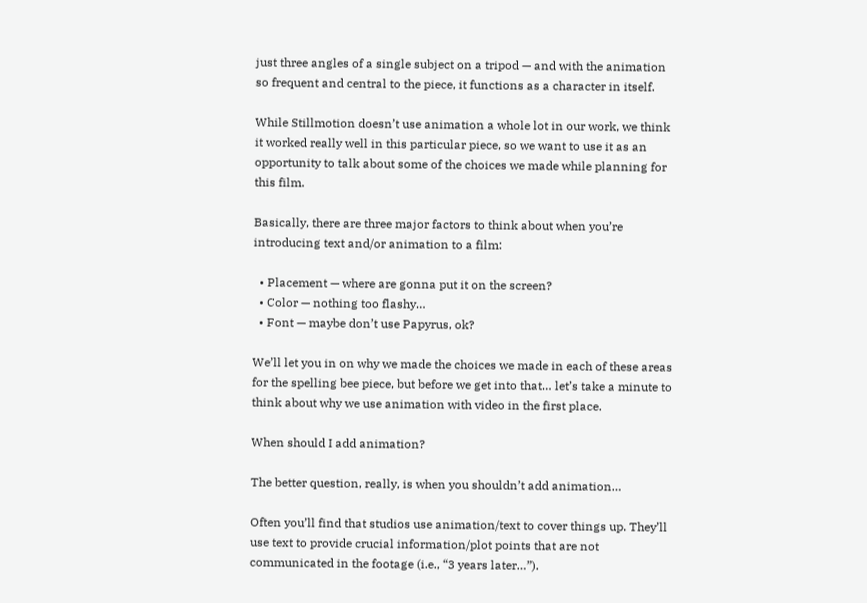just three angles of a single subject on a tripod — and with the animation so frequent and central to the piece, it functions as a character in itself.

While Stillmotion doesn’t use animation a whole lot in our work, we think it worked really well in this particular piece, so we want to use it as an opportunity to talk about some of the choices we made while planning for this film.

Basically, there are three major factors to think about when you’re introducing text and/or animation to a film:

  • Placement — where are gonna put it on the screen?
  • Color — nothing too flashy…
  • Font — maybe don’t use Papyrus, ok?

We’ll let you in on why we made the choices we made in each of these areas for the spelling bee piece, but before we get into that… let’s take a minute to think about why we use animation with video in the first place.

When should I add animation?

The better question, really, is when you shouldn’t add animation…

Often you’ll find that studios use animation/text to cover things up. They’ll use text to provide crucial information/plot points that are not communicated in the footage (i.e., “3 years later…”).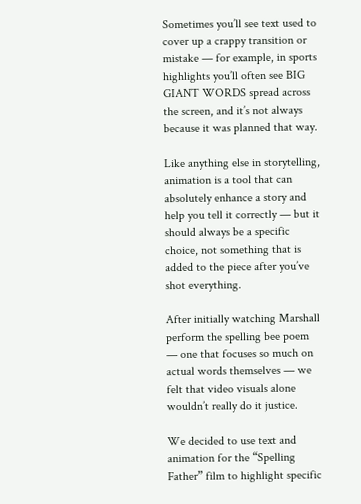Sometimes you’ll see text used to cover up a crappy transition or mistake — for example, in sports highlights you’ll often see BIG GIANT WORDS spread across the screen, and it’s not always because it was planned that way.

Like anything else in storytelling, animation is a tool that can absolutely enhance a story and help you tell it correctly — but it should always be a specific choice, not something that is added to the piece after you’ve shot everything.

After initially watching Marshall perform the spelling bee poem — one that focuses so much on actual words themselves — we felt that video visuals alone wouldn’t really do it justice.

We decided to use text and animation for the “Spelling Father” film to highlight specific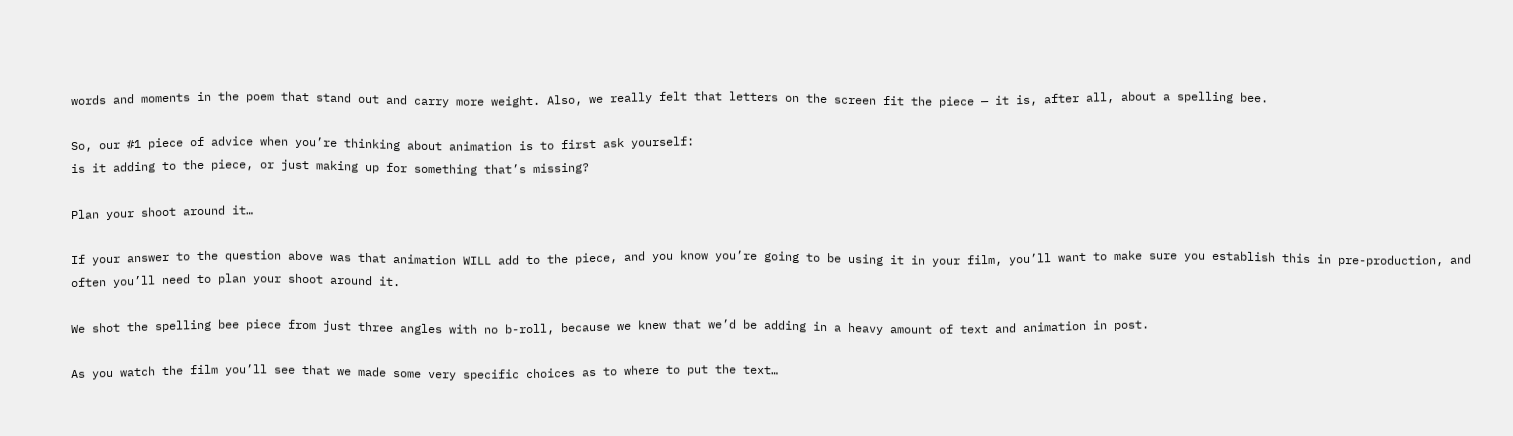words and moments in the poem that stand out and carry more weight. Also, we really felt that letters on the screen fit the piece — it is, after all, about a spelling bee.

So, our #1 piece of advice when you’re thinking about animation is to first ask yourself:
is it adding to the piece, or just making up for something that’s missing?

Plan your shoot around it…

If your answer to the question above was that animation WILL add to the piece, and you know you’re going to be using it in your film, you’ll want to make sure you establish this in pre-production, and often you’ll need to plan your shoot around it.

We shot the spelling bee piece from just three angles with no b-roll, because we knew that we’d be adding in a heavy amount of text and animation in post.

As you watch the film you’ll see that we made some very specific choices as to where to put the text…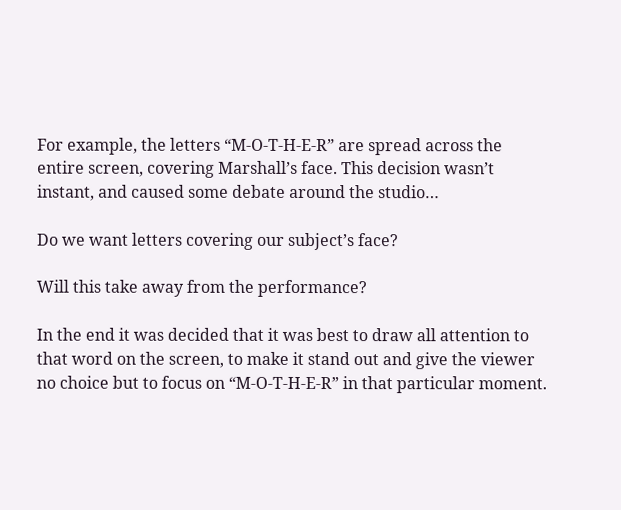For example, the letters “M-O-T-H-E-R” are spread across the entire screen, covering Marshall’s face. This decision wasn’t instant, and caused some debate around the studio…

Do we want letters covering our subject’s face?

Will this take away from the performance?

In the end it was decided that it was best to draw all attention to that word on the screen, to make it stand out and give the viewer no choice but to focus on “M-O-T-H-E-R” in that particular moment.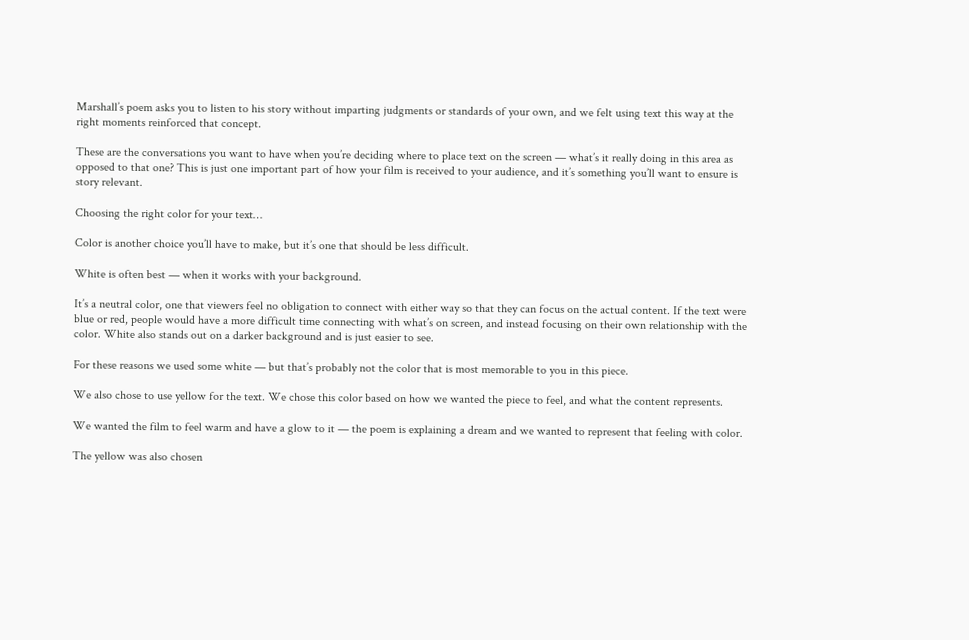Marshall’s poem asks you to listen to his story without imparting judgments or standards of your own, and we felt using text this way at the right moments reinforced that concept.

These are the conversations you want to have when you’re deciding where to place text on the screen — what’s it really doing in this area as opposed to that one? This is just one important part of how your film is received to your audience, and it’s something you’ll want to ensure is story relevant.

Choosing the right color for your text…

Color is another choice you’ll have to make, but it’s one that should be less difficult.

White is often best — when it works with your background.

It’s a neutral color, one that viewers feel no obligation to connect with either way so that they can focus on the actual content. If the text were blue or red, people would have a more difficult time connecting with what’s on screen, and instead focusing on their own relationship with the color. White also stands out on a darker background and is just easier to see.

For these reasons we used some white — but that’s probably not the color that is most memorable to you in this piece.

We also chose to use yellow for the text. We chose this color based on how we wanted the piece to feel, and what the content represents.

We wanted the film to feel warm and have a glow to it — the poem is explaining a dream and we wanted to represent that feeling with color.

The yellow was also chosen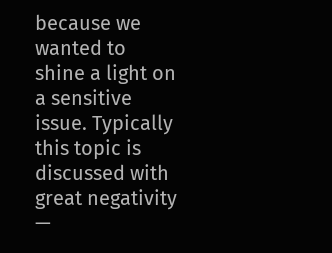because we wanted to shine a light on a sensitive issue. Typically this topic is discussed with great negativity —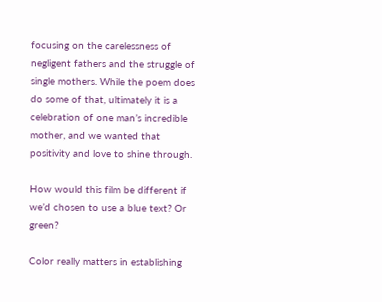focusing on the carelessness of negligent fathers and the struggle of single mothers. While the poem does do some of that, ultimately it is a celebration of one man’s incredible mother, and we wanted that positivity and love to shine through.

How would this film be different if we’d chosen to use a blue text? Or green?

Color really matters in establishing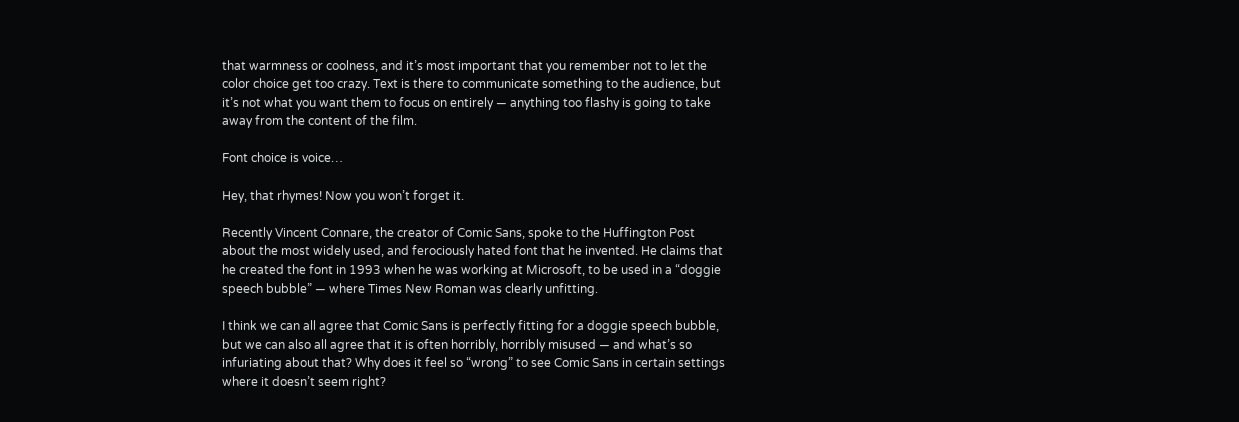that warmness or coolness, and it’s most important that you remember not to let the color choice get too crazy. Text is there to communicate something to the audience, but it’s not what you want them to focus on entirely — anything too flashy is going to take away from the content of the film.

Font choice is voice…

Hey, that rhymes! Now you won’t forget it.

Recently Vincent Connare, the creator of Comic Sans, spoke to the Huffington Post about the most widely used, and ferociously hated font that he invented. He claims that he created the font in 1993 when he was working at Microsoft, to be used in a “doggie speech bubble” — where Times New Roman was clearly unfitting.

I think we can all agree that Comic Sans is perfectly fitting for a doggie speech bubble, but we can also all agree that it is often horribly, horribly misused — and what’s so infuriating about that? Why does it feel so “wrong” to see Comic Sans in certain settings where it doesn’t seem right?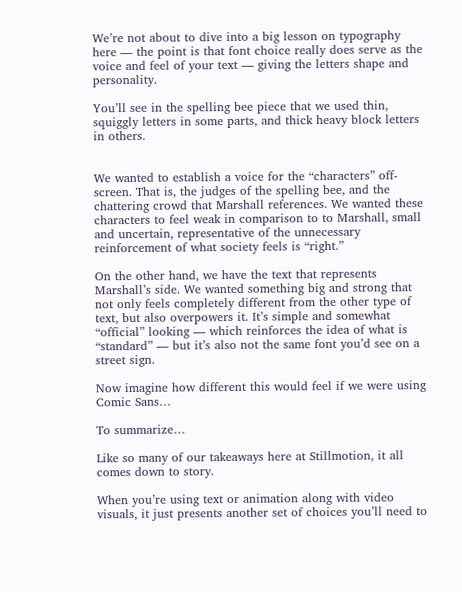We’re not about to dive into a big lesson on typography here — the point is that font choice really does serve as the voice and feel of your text — giving the letters shape and personality.

You’ll see in the spelling bee piece that we used thin, squiggly letters in some parts, and thick heavy block letters in others.


We wanted to establish a voice for the “characters” off-screen. That is, the judges of the spelling bee, and the chattering crowd that Marshall references. We wanted these characters to feel weak in comparison to to Marshall, small and uncertain, representative of the unnecessary reinforcement of what society feels is “right.”

On the other hand, we have the text that represents Marshall’s side. We wanted something big and strong that not only feels completely different from the other type of text, but also overpowers it. It’s simple and somewhat “official” looking — which reinforces the idea of what is “standard” — but it’s also not the same font you’d see on a street sign.

Now imagine how different this would feel if we were using Comic Sans…

To summarize…

Like so many of our takeaways here at Stillmotion, it all comes down to story.

When you’re using text or animation along with video visuals, it just presents another set of choices you’ll need to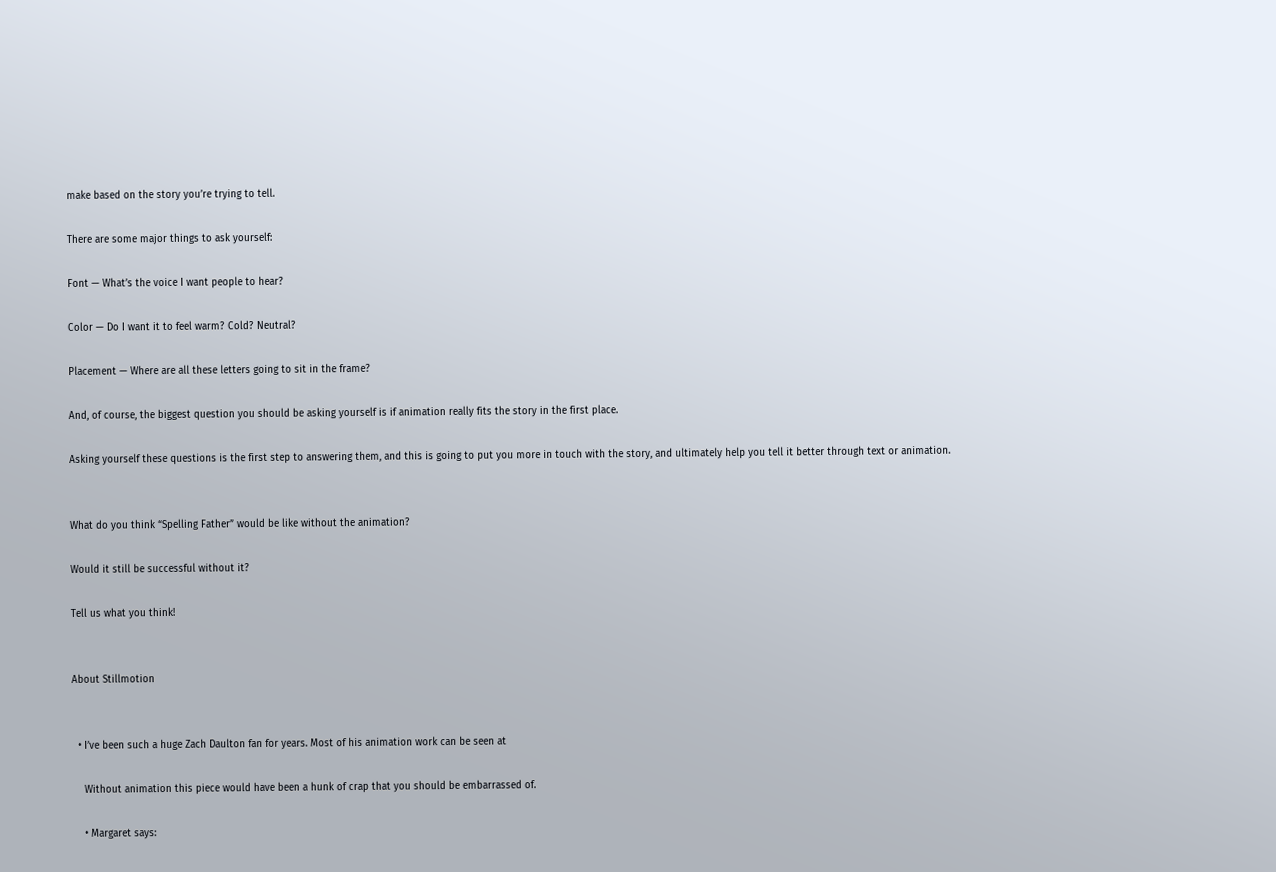make based on the story you’re trying to tell.

There are some major things to ask yourself:

Font — What’s the voice I want people to hear?

Color — Do I want it to feel warm? Cold? Neutral?

Placement — Where are all these letters going to sit in the frame?

And, of course, the biggest question you should be asking yourself is if animation really fits the story in the first place.

Asking yourself these questions is the first step to answering them, and this is going to put you more in touch with the story, and ultimately help you tell it better through text or animation.


What do you think “Spelling Father” would be like without the animation?

Would it still be successful without it?

Tell us what you think!


About Stillmotion


  • I’ve been such a huge Zach Daulton fan for years. Most of his animation work can be seen at

    Without animation this piece would have been a hunk of crap that you should be embarrassed of.

    • Margaret says: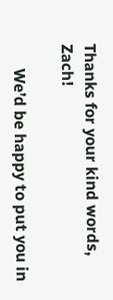Thanks for your kind words, Zach!

      We’d be happy to put you in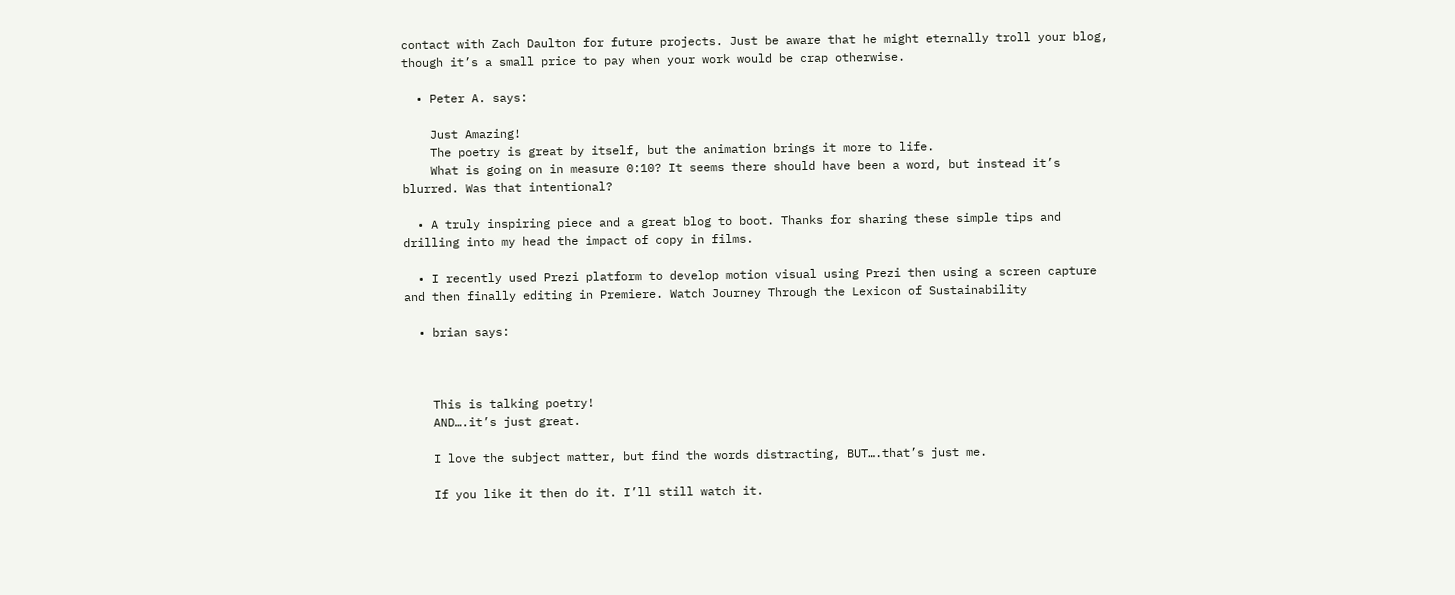contact with Zach Daulton for future projects. Just be aware that he might eternally troll your blog, though it’s a small price to pay when your work would be crap otherwise.

  • Peter A. says:

    Just Amazing!
    The poetry is great by itself, but the animation brings it more to life.
    What is going on in measure 0:10? It seems there should have been a word, but instead it’s blurred. Was that intentional?

  • A truly inspiring piece and a great blog to boot. Thanks for sharing these simple tips and drilling into my head the impact of copy in films.

  • I recently used Prezi platform to develop motion visual using Prezi then using a screen capture and then finally editing in Premiere. Watch Journey Through the Lexicon of Sustainability

  • brian says:



    This is talking poetry!
    AND….it’s just great.

    I love the subject matter, but find the words distracting, BUT….that’s just me.

    If you like it then do it. I’ll still watch it.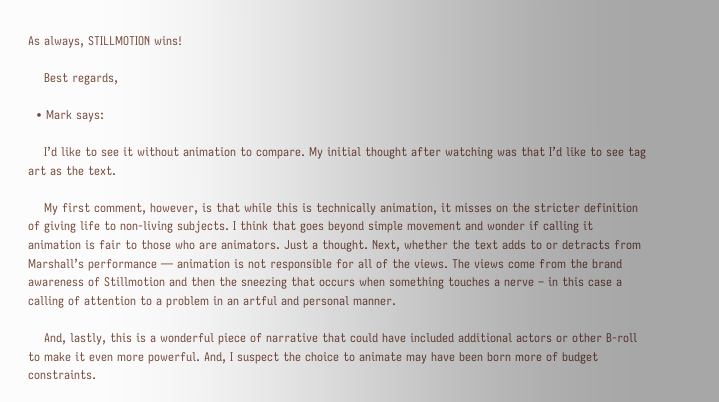As always, STILLMOTION wins!

    Best regards,

  • Mark says:

    I’d like to see it without animation to compare. My initial thought after watching was that I’d like to see tag art as the text.

    My first comment, however, is that while this is technically animation, it misses on the stricter definition of giving life to non-living subjects. I think that goes beyond simple movement and wonder if calling it animation is fair to those who are animators. Just a thought. Next, whether the text adds to or detracts from Marshall’s performance — animation is not responsible for all of the views. The views come from the brand awareness of Stillmotion and then the sneezing that occurs when something touches a nerve – in this case a calling of attention to a problem in an artful and personal manner.

    And, lastly, this is a wonderful piece of narrative that could have included additional actors or other B-roll to make it even more powerful. And, I suspect the choice to animate may have been born more of budget constraints.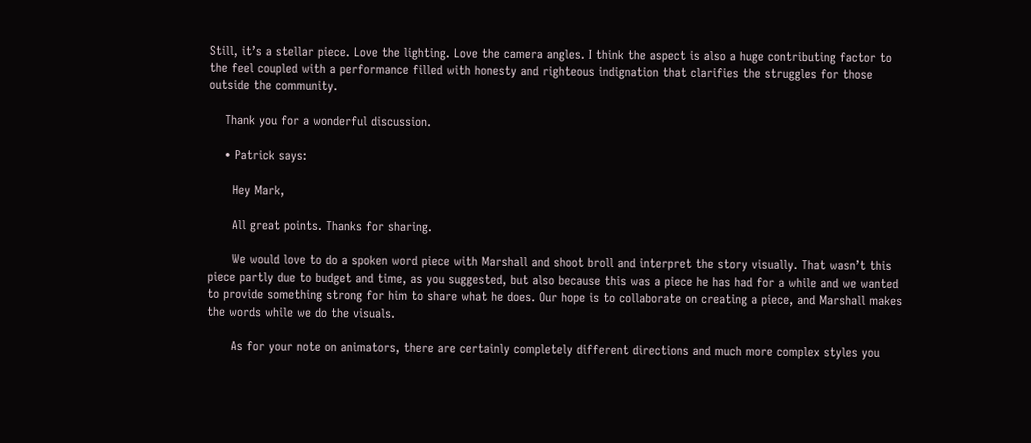Still, it’s a stellar piece. Love the lighting. Love the camera angles. I think the aspect is also a huge contributing factor to the feel coupled with a performance filled with honesty and righteous indignation that clarifies the struggles for those outside the community.

    Thank you for a wonderful discussion.

    • Patrick says:

      Hey Mark,

      All great points. Thanks for sharing.

      We would love to do a spoken word piece with Marshall and shoot broll and interpret the story visually. That wasn’t this piece partly due to budget and time, as you suggested, but also because this was a piece he has had for a while and we wanted to provide something strong for him to share what he does. Our hope is to collaborate on creating a piece, and Marshall makes the words while we do the visuals.

      As for your note on animators, there are certainly completely different directions and much more complex styles you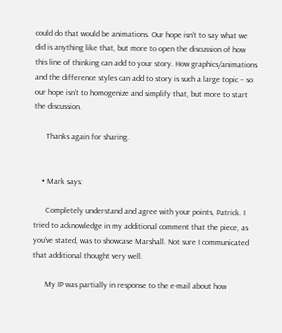could do that would be animations. Our hope isn’t to say what we did is anything like that, but more to open the discussion of how this line of thinking can add to your story. How graphics/animations and the difference styles can add to story is such a large topic – so our hope isn’t to homogenize and simplify that, but more to start the discussion.

      Thanks again for sharing.


    • Mark says:

      Completely understand and agree with your points, Patrick. I tried to acknowledge in my additional comment that the piece, as you’ve stated, was to showcase Marshall. Not sure I communicated that additional thought very well.

      My IP was partially in response to the e-mail about how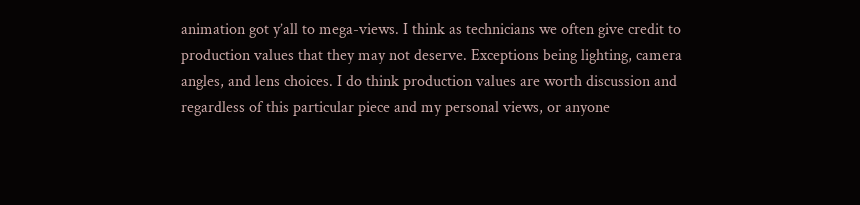animation got y’all to mega-views. I think as technicians we often give credit to production values that they may not deserve. Exceptions being lighting, camera angles, and lens choices. I do think production values are worth discussion and regardless of this particular piece and my personal views, or anyone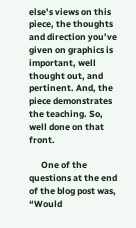else’s views on this piece, the thoughts and direction you’ve given on graphics is important, well thought out, and pertinent. And, the piece demonstrates the teaching. So, well done on that front.

      One of the questions at the end of the blog post was, “Would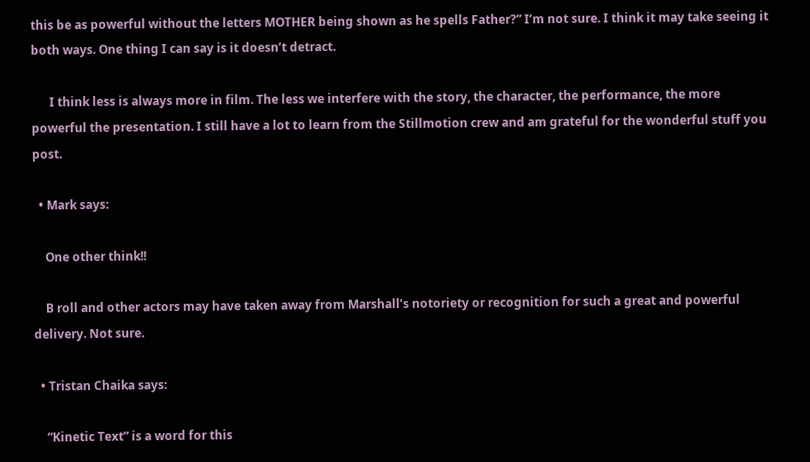this be as powerful without the letters MOTHER being shown as he spells Father?” I’m not sure. I think it may take seeing it both ways. One thing I can say is it doesn’t detract.

      I think less is always more in film. The less we interfere with the story, the character, the performance, the more powerful the presentation. I still have a lot to learn from the Stillmotion crew and am grateful for the wonderful stuff you post.

  • Mark says:

    One other think!!

    B roll and other actors may have taken away from Marshall’s notoriety or recognition for such a great and powerful delivery. Not sure.

  • Tristan Chaika says:

    “Kinetic Text” is a word for this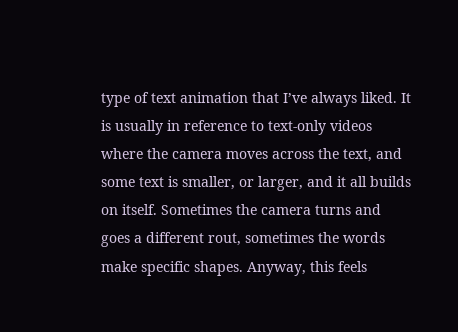type of text animation that I’ve always liked. It is usually in reference to text-only videos where the camera moves across the text, and some text is smaller, or larger, and it all builds on itself. Sometimes the camera turns and goes a different rout, sometimes the words make specific shapes. Anyway, this feels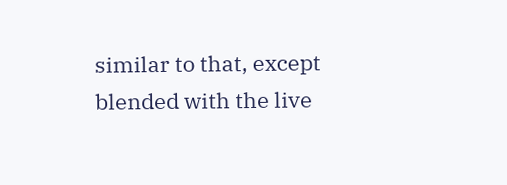similar to that, except blended with the live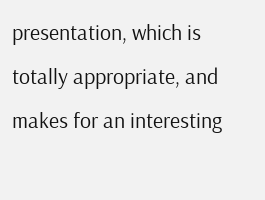presentation, which is totally appropriate, and makes for an interesting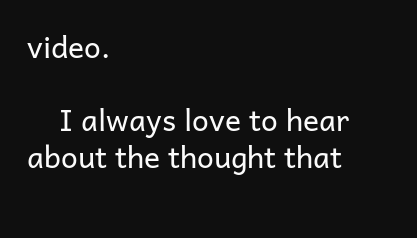video.

    I always love to hear about the thought that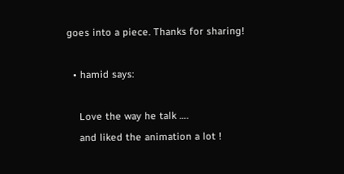goes into a piece. Thanks for sharing!

  • hamid says:

    Love the way he talk ….
    and liked the animation a lot !